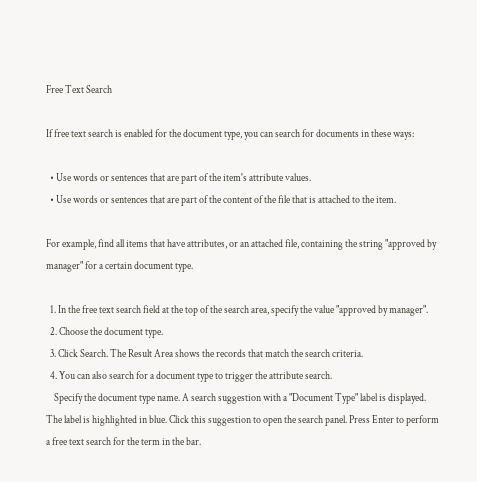Free Text Search

If free text search is enabled for the document type, you can search for documents in these ways:

  • Use words or sentences that are part of the item's attribute values.
  • Use words or sentences that are part of the content of the file that is attached to the item.

For example, find all items that have attributes, or an attached file, containing the string "approved by manager" for a certain document type.

  1. In the free text search field at the top of the search area, specify the value "approved by manager".
  2. Choose the document type.
  3. Click Search. The Result Area shows the records that match the search criteria.
  4. You can also search for a document type to trigger the attribute search.
    Specify the document type name. A search suggestion with a "Document Type" label is displayed. The label is highlighted in blue. Click this suggestion to open the search panel. Press Enter to perform a free text search for the term in the bar.